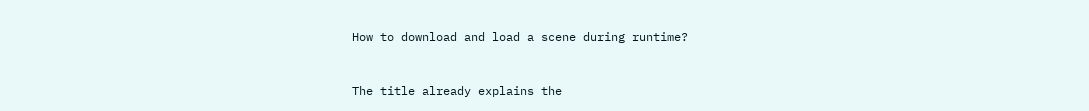How to download and load a scene during runtime?


The title already explains the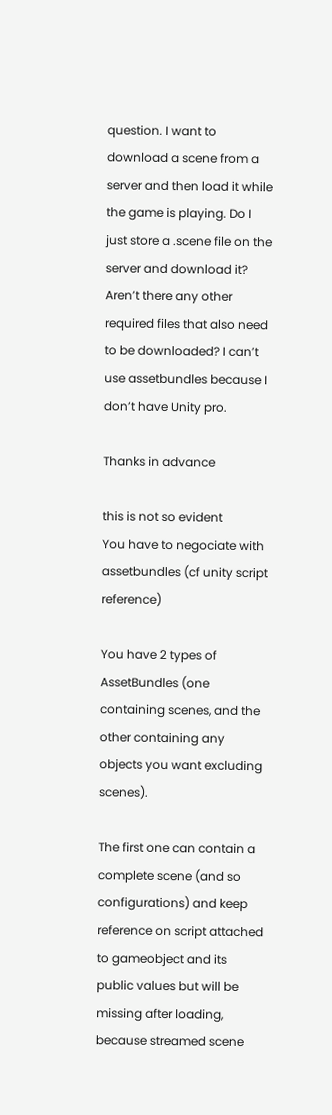question. I want to download a scene from a server and then load it while the game is playing. Do I just store a .scene file on the server and download it? Aren’t there any other required files that also need to be downloaded? I can’t use assetbundles because I don’t have Unity pro.

Thanks in advance

this is not so evident
You have to negociate with assetbundles (cf unity script reference)

You have 2 types of AssetBundles (one containing scenes, and the other containing any objects you want excluding scenes).

The first one can contain a complete scene (and so configurations) and keep reference on script attached to gameobject and its public values but will be missing after loading, because streamed scene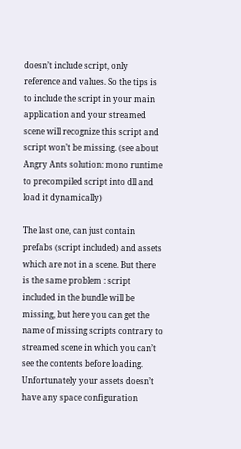doesn’t include script, only reference and values. So the tips is to include the script in your main application and your streamed scene will recognize this script and script won’t be missing. (see about Angry Ants solution: mono runtime to precompiled script into dll and load it dynamically)

The last one, can just contain prefabs (script included) and assets which are not in a scene. But there is the same problem : script included in the bundle will be missing, but here you can get the name of missing scripts contrary to streamed scene in which you can’t see the contents before loading. Unfortunately your assets doesn’t have any space configuration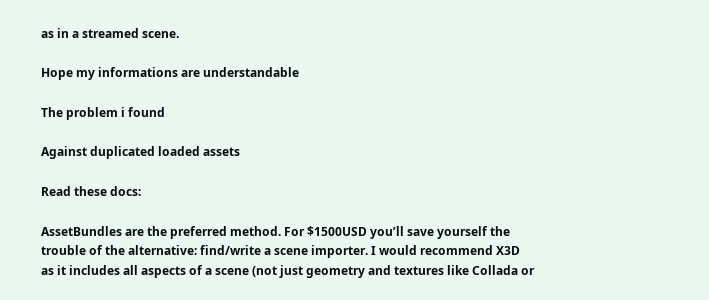as in a streamed scene.

Hope my informations are understandable

The problem i found

Against duplicated loaded assets

Read these docs:

AssetBundles are the preferred method. For $1500USD you’ll save yourself the trouble of the alternative: find/write a scene importer. I would recommend X3D as it includes all aspects of a scene (not just geometry and textures like Collada or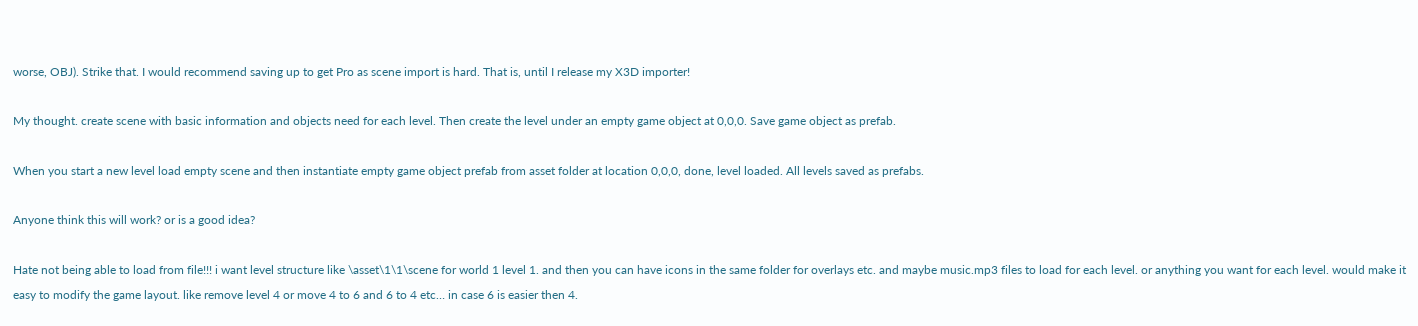worse, OBJ). Strike that. I would recommend saving up to get Pro as scene import is hard. That is, until I release my X3D importer!

My thought. create scene with basic information and objects need for each level. Then create the level under an empty game object at 0,0,0. Save game object as prefab.

When you start a new level load empty scene and then instantiate empty game object prefab from asset folder at location 0,0,0, done, level loaded. All levels saved as prefabs.

Anyone think this will work? or is a good idea?

Hate not being able to load from file!!! i want level structure like \asset\1\1\scene for world 1 level 1. and then you can have icons in the same folder for overlays etc. and maybe music.mp3 files to load for each level. or anything you want for each level. would make it easy to modify the game layout. like remove level 4 or move 4 to 6 and 6 to 4 etc… in case 6 is easier then 4.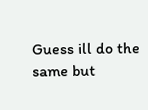Guess ill do the same but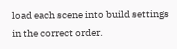load each scene into build settings in the correct order.